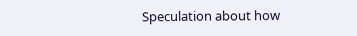Speculation about how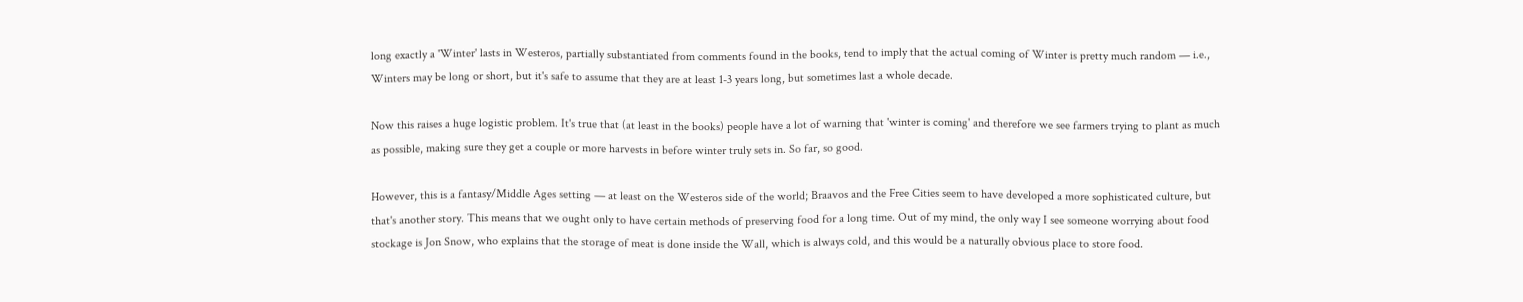long exactly a 'Winter' lasts in Westeros, partially substantiated from comments found in the books, tend to imply that the actual coming of Winter is pretty much random — i.e., Winters may be long or short, but it's safe to assume that they are at least 1-3 years long, but sometimes last a whole decade.

Now this raises a huge logistic problem. It's true that (at least in the books) people have a lot of warning that 'winter is coming' and therefore we see farmers trying to plant as much as possible, making sure they get a couple or more harvests in before winter truly sets in. So far, so good.

However, this is a fantasy/Middle Ages setting — at least on the Westeros side of the world; Braavos and the Free Cities seem to have developed a more sophisticated culture, but that's another story. This means that we ought only to have certain methods of preserving food for a long time. Out of my mind, the only way I see someone worrying about food stockage is Jon Snow, who explains that the storage of meat is done inside the Wall, which is always cold, and this would be a naturally obvious place to store food.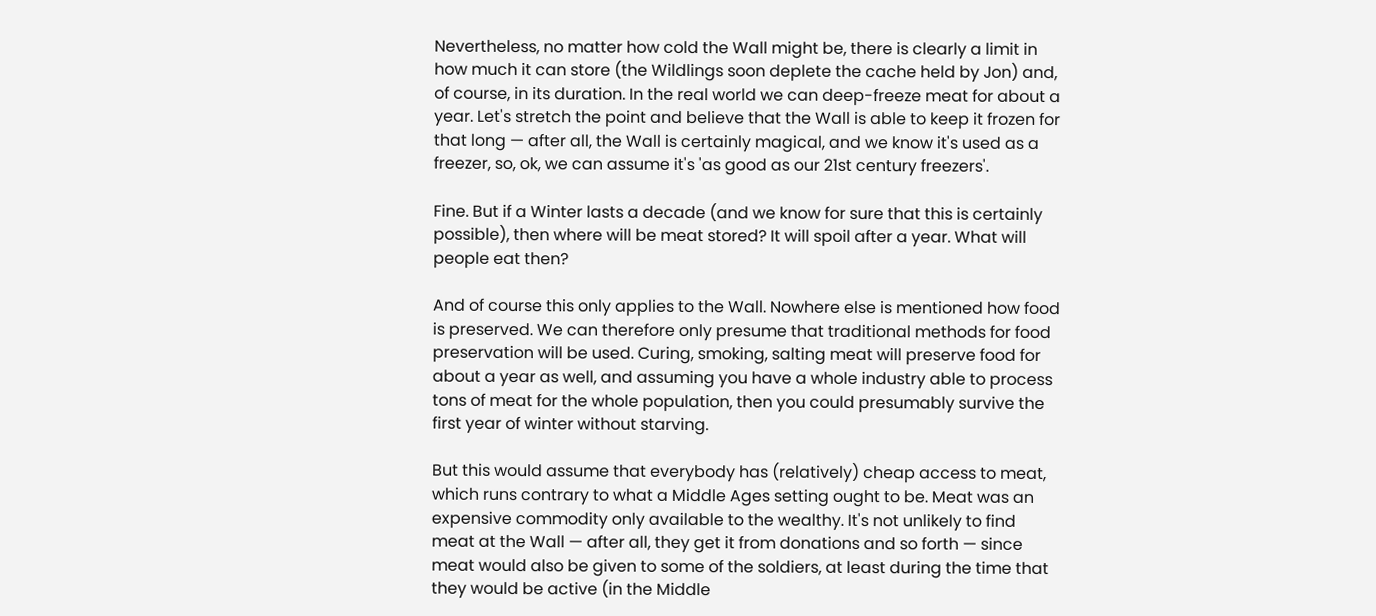Nevertheless, no matter how cold the Wall might be, there is clearly a limit in how much it can store (the Wildlings soon deplete the cache held by Jon) and, of course, in its duration. In the real world we can deep-freeze meat for about a year. Let's stretch the point and believe that the Wall is able to keep it frozen for that long — after all, the Wall is certainly magical, and we know it's used as a freezer, so, ok, we can assume it's 'as good as our 21st century freezers'.

Fine. But if a Winter lasts a decade (and we know for sure that this is certainly possible), then where will be meat stored? It will spoil after a year. What will people eat then?

And of course this only applies to the Wall. Nowhere else is mentioned how food is preserved. We can therefore only presume that traditional methods for food preservation will be used. Curing, smoking, salting meat will preserve food for about a year as well, and assuming you have a whole industry able to process tons of meat for the whole population, then you could presumably survive the first year of winter without starving.

But this would assume that everybody has (relatively) cheap access to meat, which runs contrary to what a Middle Ages setting ought to be. Meat was an expensive commodity only available to the wealthy. It's not unlikely to find meat at the Wall — after all, they get it from donations and so forth — since meat would also be given to some of the soldiers, at least during the time that they would be active (in the Middle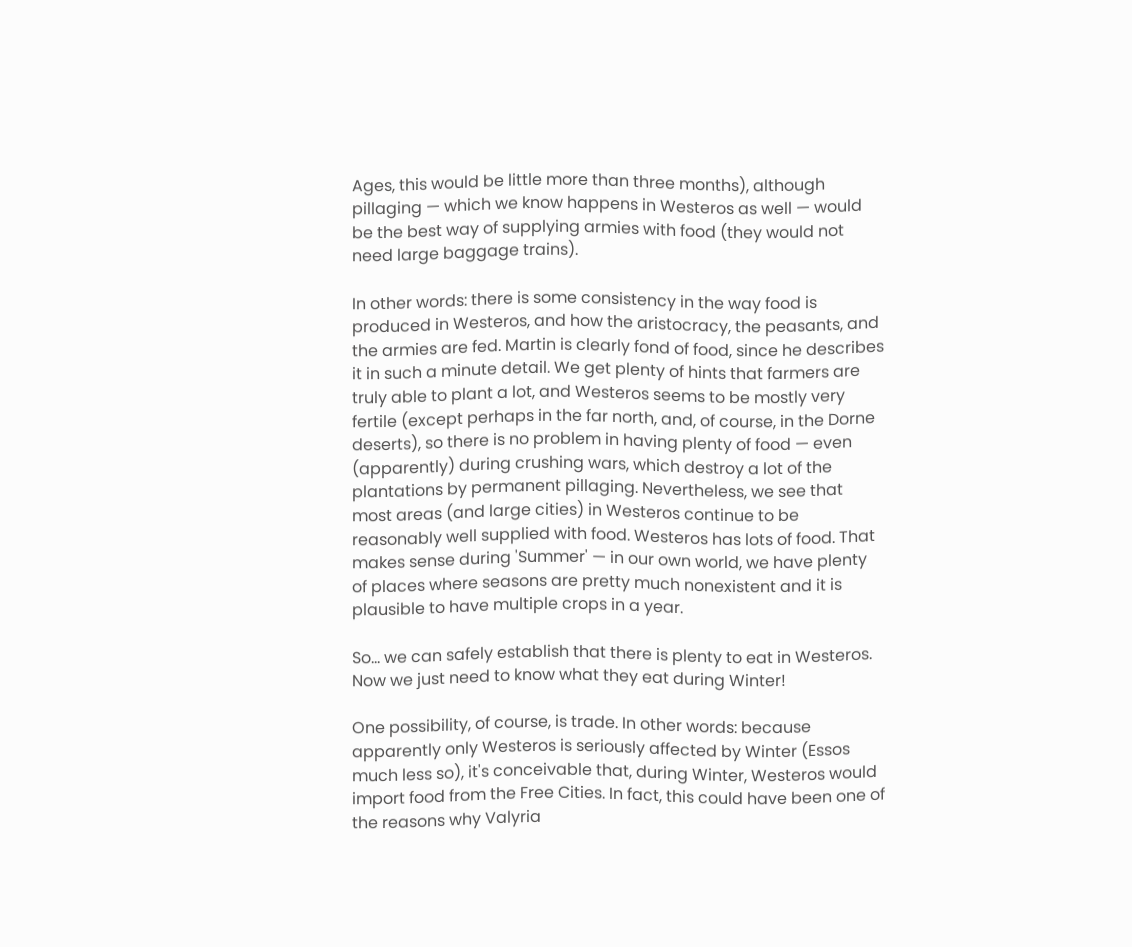Ages, this would be little more than three months), although pillaging — which we know happens in Westeros as well — would be the best way of supplying armies with food (they would not need large baggage trains).

In other words: there is some consistency in the way food is produced in Westeros, and how the aristocracy, the peasants, and the armies are fed. Martin is clearly fond of food, since he describes it in such a minute detail. We get plenty of hints that farmers are truly able to plant a lot, and Westeros seems to be mostly very fertile (except perhaps in the far north, and, of course, in the Dorne deserts), so there is no problem in having plenty of food — even (apparently) during crushing wars, which destroy a lot of the plantations by permanent pillaging. Nevertheless, we see that most areas (and large cities) in Westeros continue to be reasonably well supplied with food. Westeros has lots of food. That makes sense during 'Summer' — in our own world, we have plenty of places where seasons are pretty much nonexistent and it is plausible to have multiple crops in a year.

So... we can safely establish that there is plenty to eat in Westeros. Now we just need to know what they eat during Winter!

One possibility, of course, is trade. In other words: because apparently only Westeros is seriously affected by Winter (Essos much less so), it's conceivable that, during Winter, Westeros would import food from the Free Cities. In fact, this could have been one of the reasons why Valyria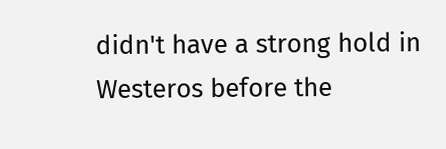didn't have a strong hold in Westeros before the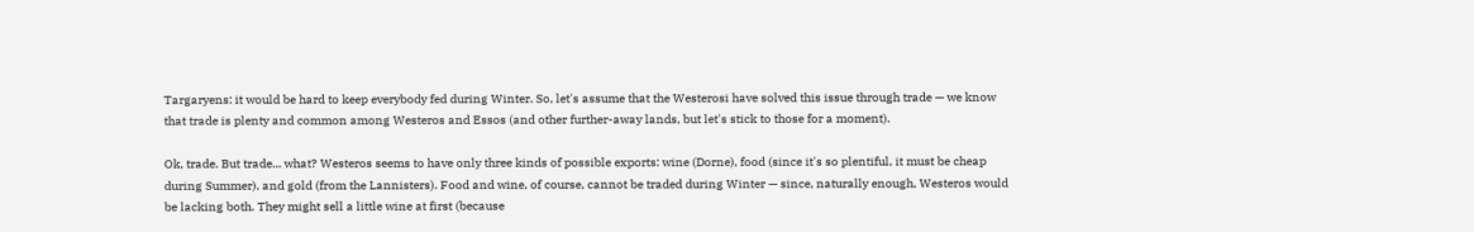Targaryens: it would be hard to keep everybody fed during Winter. So, let's assume that the Westerosi have solved this issue through trade — we know that trade is plenty and common among Westeros and Essos (and other further-away lands, but let's stick to those for a moment).

Ok, trade. But trade... what? Westeros seems to have only three kinds of possible exports: wine (Dorne), food (since it's so plentiful, it must be cheap during Summer), and gold (from the Lannisters). Food and wine, of course, cannot be traded during Winter — since, naturally enough, Westeros would be lacking both. They might sell a little wine at first (because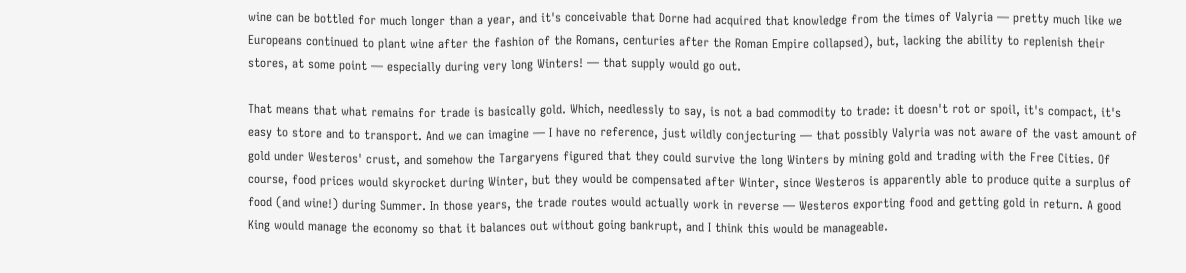wine can be bottled for much longer than a year, and it's conceivable that Dorne had acquired that knowledge from the times of Valyria — pretty much like we Europeans continued to plant wine after the fashion of the Romans, centuries after the Roman Empire collapsed), but, lacking the ability to replenish their stores, at some point — especially during very long Winters! — that supply would go out.

That means that what remains for trade is basically gold. Which, needlessly to say, is not a bad commodity to trade: it doesn't rot or spoil, it's compact, it's easy to store and to transport. And we can imagine — I have no reference, just wildly conjecturing — that possibly Valyria was not aware of the vast amount of gold under Westeros' crust, and somehow the Targaryens figured that they could survive the long Winters by mining gold and trading with the Free Cities. Of course, food prices would skyrocket during Winter, but they would be compensated after Winter, since Westeros is apparently able to produce quite a surplus of food (and wine!) during Summer. In those years, the trade routes would actually work in reverse — Westeros exporting food and getting gold in return. A good King would manage the economy so that it balances out without going bankrupt, and I think this would be manageable.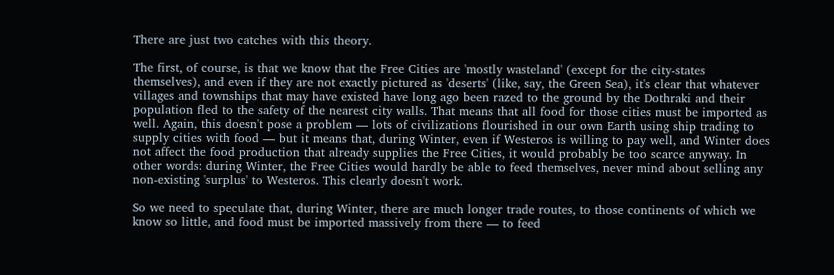There are just two catches with this theory.

The first, of course, is that we know that the Free Cities are 'mostly wasteland' (except for the city-states themselves), and even if they are not exactly pictured as 'deserts' (like, say, the Green Sea), it's clear that whatever villages and townships that may have existed have long ago been razed to the ground by the Dothraki and their population fled to the safety of the nearest city walls. That means that all food for those cities must be imported as well. Again, this doesn't pose a problem — lots of civilizations flourished in our own Earth using ship trading to supply cities with food — but it means that, during Winter, even if Westeros is willing to pay well, and Winter does not affect the food production that already supplies the Free Cities, it would probably be too scarce anyway. In other words: during Winter, the Free Cities would hardly be able to feed themselves, never mind about selling any non-existing 'surplus' to Westeros. This clearly doesn't work.

So we need to speculate that, during Winter, there are much longer trade routes, to those continents of which we know so little, and food must be imported massively from there — to feed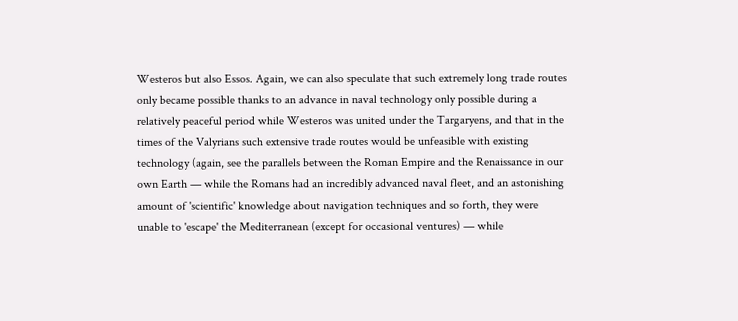Westeros but also Essos. Again, we can also speculate that such extremely long trade routes only became possible thanks to an advance in naval technology only possible during a relatively peaceful period while Westeros was united under the Targaryens, and that in the times of the Valyrians such extensive trade routes would be unfeasible with existing technology (again, see the parallels between the Roman Empire and the Renaissance in our own Earth — while the Romans had an incredibly advanced naval fleet, and an astonishing amount of 'scientific' knowledge about navigation techniques and so forth, they were unable to 'escape' the Mediterranean (except for occasional ventures) — while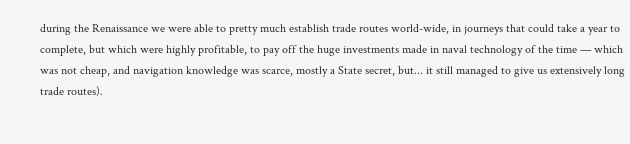during the Renaissance we were able to pretty much establish trade routes world-wide, in journeys that could take a year to complete, but which were highly profitable, to pay off the huge investments made in naval technology of the time — which was not cheap, and navigation knowledge was scarce, mostly a State secret, but... it still managed to give us extensively long trade routes).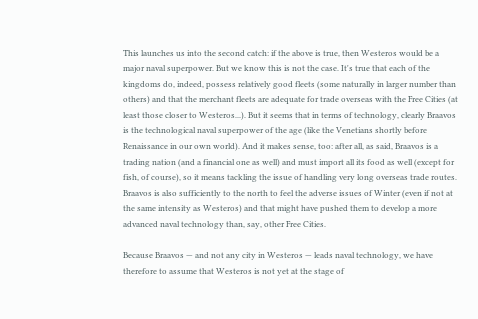This launches us into the second catch: if the above is true, then Westeros would be a major naval superpower. But we know this is not the case. It's true that each of the kingdoms do, indeed, possess relatively good fleets (some naturally in larger number than others) and that the merchant fleets are adequate for trade overseas with the Free Cities (at least those closer to Westeros...). But it seems that in terms of technology, clearly Braavos is the technological naval superpower of the age (like the Venetians shortly before Renaissance in our own world). And it makes sense, too: after all, as said, Braavos is a trading nation (and a financial one as well) and must import all its food as well (except for fish, of course), so it means tackling the issue of handling very long overseas trade routes. Braavos is also sufficiently to the north to feel the adverse issues of Winter (even if not at the same intensity as Westeros) and that might have pushed them to develop a more advanced naval technology than, say, other Free Cities.

Because Braavos — and not any city in Westeros — leads naval technology, we have therefore to assume that Westeros is not yet at the stage of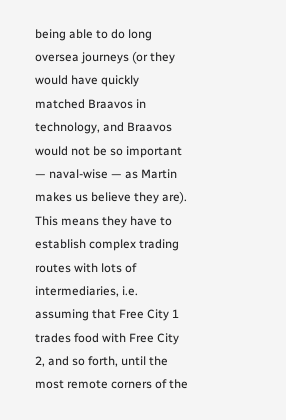being able to do long oversea journeys (or they would have quickly matched Braavos in technology, and Braavos would not be so important — naval-wise — as Martin makes us believe they are). This means they have to establish complex trading routes with lots of intermediaries, i.e. assuming that Free City 1 trades food with Free City 2, and so forth, until the most remote corners of the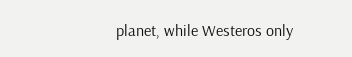planet, while Westeros only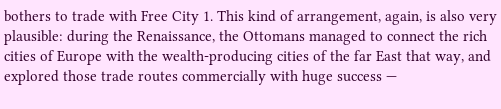bothers to trade with Free City 1. This kind of arrangement, again, is also very plausible: during the Renaissance, the Ottomans managed to connect the rich cities of Europe with the wealth-producing cities of the far East that way, and explored those trade routes commercially with huge success —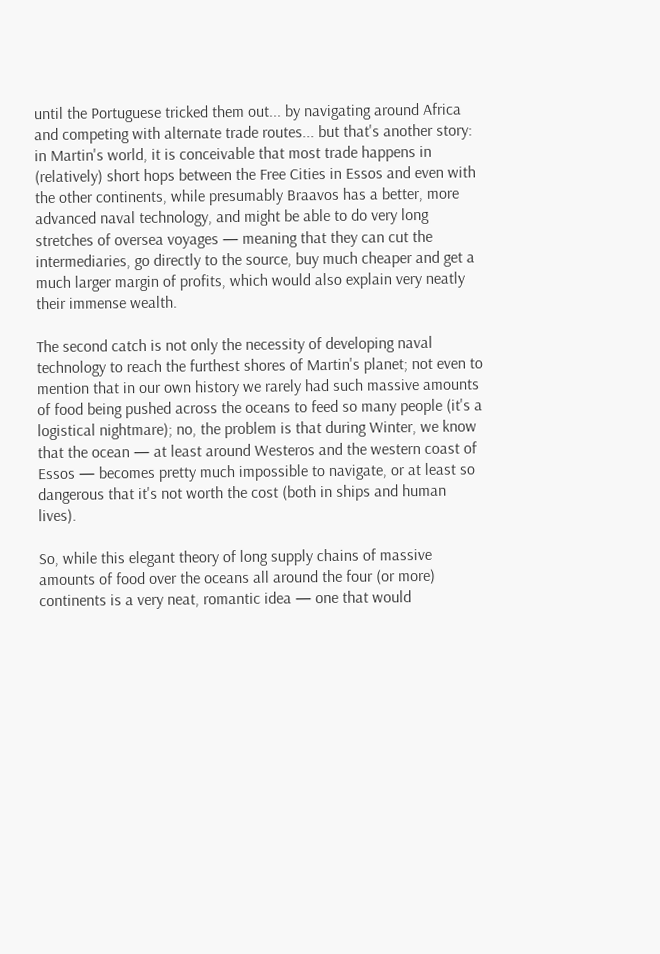until the Portuguese tricked them out... by navigating around Africa and competing with alternate trade routes... but that's another story: in Martin's world, it is conceivable that most trade happens in (relatively) short hops between the Free Cities in Essos and even with the other continents, while presumably Braavos has a better, more advanced naval technology, and might be able to do very long stretches of oversea voyages — meaning that they can cut the intermediaries, go directly to the source, buy much cheaper and get a much larger margin of profits, which would also explain very neatly their immense wealth.

The second catch is not only the necessity of developing naval technology to reach the furthest shores of Martin's planet; not even to mention that in our own history we rarely had such massive amounts of food being pushed across the oceans to feed so many people (it's a logistical nightmare); no, the problem is that during Winter, we know that the ocean — at least around Westeros and the western coast of Essos — becomes pretty much impossible to navigate, or at least so dangerous that it's not worth the cost (both in ships and human lives).

So, while this elegant theory of long supply chains of massive amounts of food over the oceans all around the four (or more) continents is a very neat, romantic idea — one that would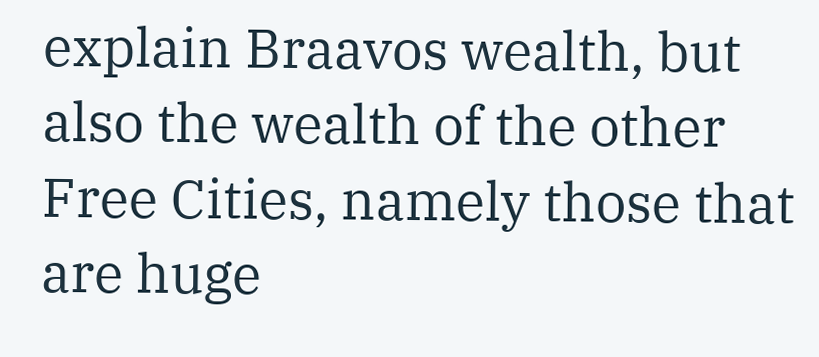explain Braavos wealth, but also the wealth of the other Free Cities, namely those that are huge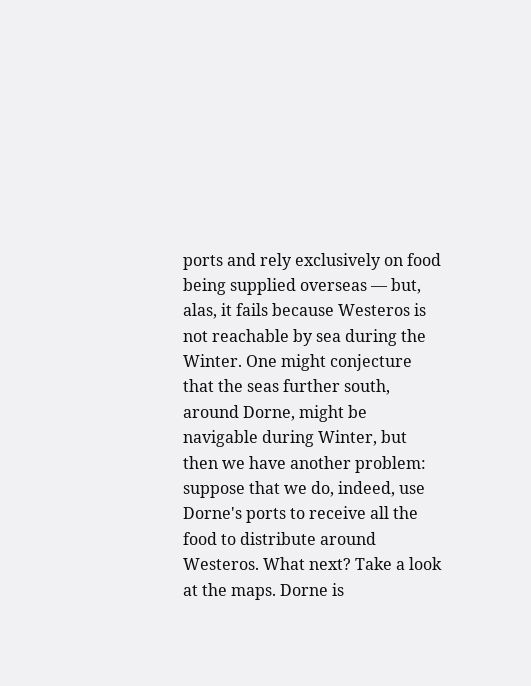ports and rely exclusively on food being supplied overseas — but, alas, it fails because Westeros is not reachable by sea during the Winter. One might conjecture that the seas further south, around Dorne, might be navigable during Winter, but then we have another problem: suppose that we do, indeed, use Dorne's ports to receive all the food to distribute around Westeros. What next? Take a look at the maps. Dorne is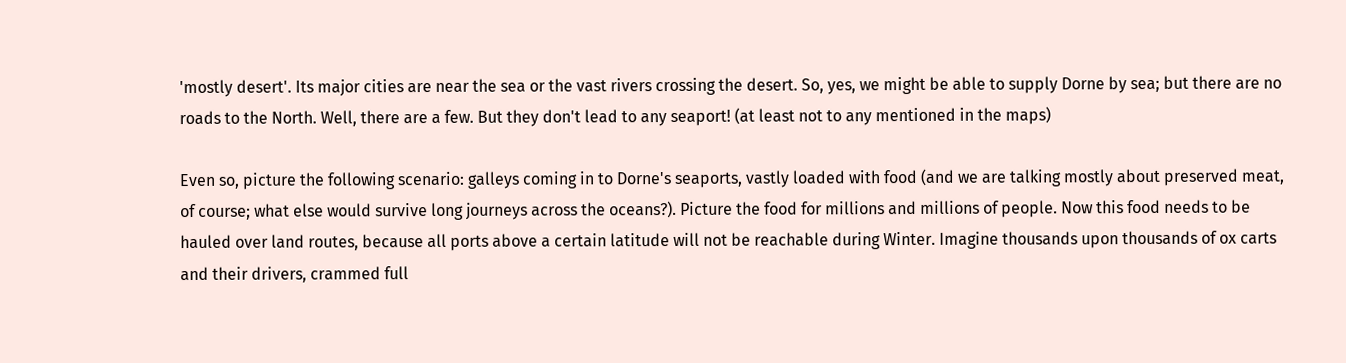'mostly desert'. Its major cities are near the sea or the vast rivers crossing the desert. So, yes, we might be able to supply Dorne by sea; but there are no roads to the North. Well, there are a few. But they don't lead to any seaport! (at least not to any mentioned in the maps)

Even so, picture the following scenario: galleys coming in to Dorne's seaports, vastly loaded with food (and we are talking mostly about preserved meat, of course; what else would survive long journeys across the oceans?). Picture the food for millions and millions of people. Now this food needs to be hauled over land routes, because all ports above a certain latitude will not be reachable during Winter. Imagine thousands upon thousands of ox carts and their drivers, crammed full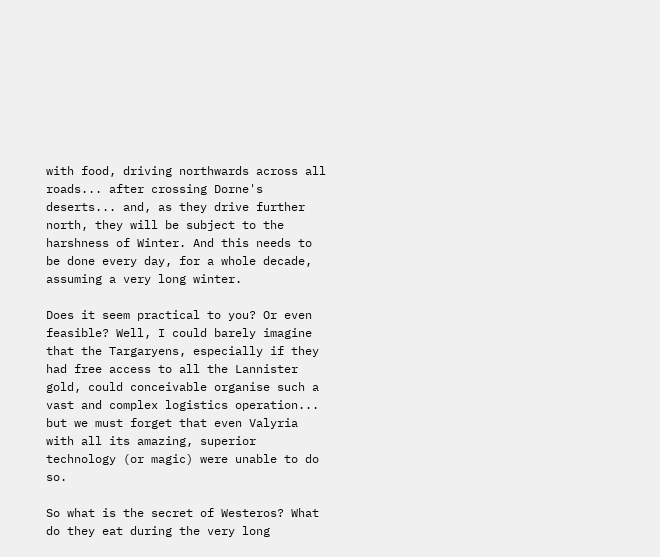with food, driving northwards across all roads... after crossing Dorne's deserts... and, as they drive further north, they will be subject to the harshness of Winter. And this needs to be done every day, for a whole decade, assuming a very long winter.

Does it seem practical to you? Or even feasible? Well, I could barely imagine that the Targaryens, especially if they had free access to all the Lannister gold, could conceivable organise such a vast and complex logistics operation... but we must forget that even Valyria with all its amazing, superior technology (or magic) were unable to do so.

So what is the secret of Westeros? What do they eat during the very long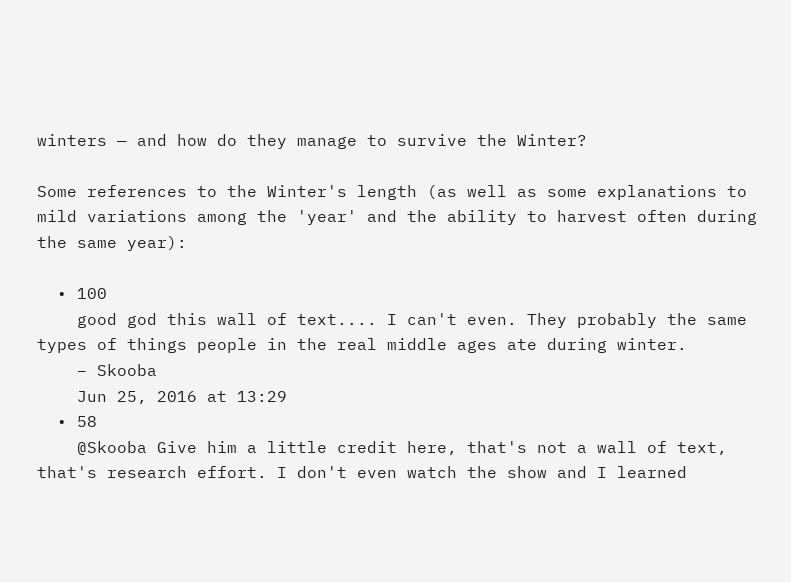winters — and how do they manage to survive the Winter?

Some references to the Winter's length (as well as some explanations to mild variations among the 'year' and the ability to harvest often during the same year):

  • 100
    good god this wall of text.... I can't even. They probably the same types of things people in the real middle ages ate during winter.
    – Skooba
    Jun 25, 2016 at 13:29
  • 58
    @Skooba Give him a little credit here, that's not a wall of text, that's research effort. I don't even watch the show and I learned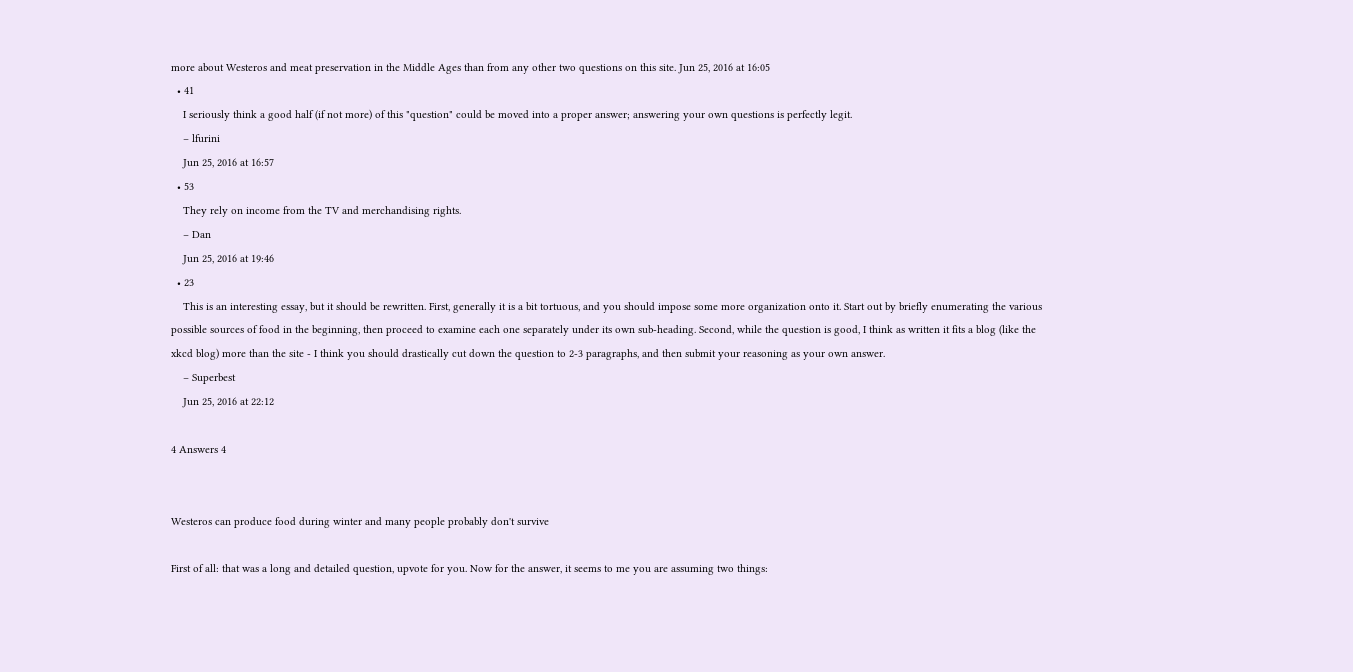more about Westeros and meat preservation in the Middle Ages than from any other two questions on this site. Jun 25, 2016 at 16:05
  • 41
    I seriously think a good half (if not more) of this "question" could be moved into a proper answer; answering your own questions is perfectly legit.
    – lfurini
    Jun 25, 2016 at 16:57
  • 53
    They rely on income from the TV and merchandising rights.
    – Dan
    Jun 25, 2016 at 19:46
  • 23
    This is an interesting essay, but it should be rewritten. First, generally it is a bit tortuous, and you should impose some more organization onto it. Start out by briefly enumerating the various possible sources of food in the beginning, then proceed to examine each one separately under its own sub-heading. Second, while the question is good, I think as written it fits a blog (like the xkcd blog) more than the site - I think you should drastically cut down the question to 2-3 paragraphs, and then submit your reasoning as your own answer.
    – Superbest
    Jun 25, 2016 at 22:12

4 Answers 4


Westeros can produce food during winter and many people probably don't survive

First of all: that was a long and detailed question, upvote for you. Now for the answer, it seems to me you are assuming two things: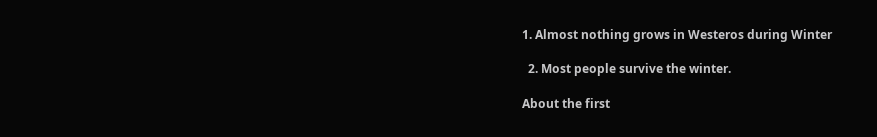1. Almost nothing grows in Westeros during Winter

  2. Most people survive the winter.

About the first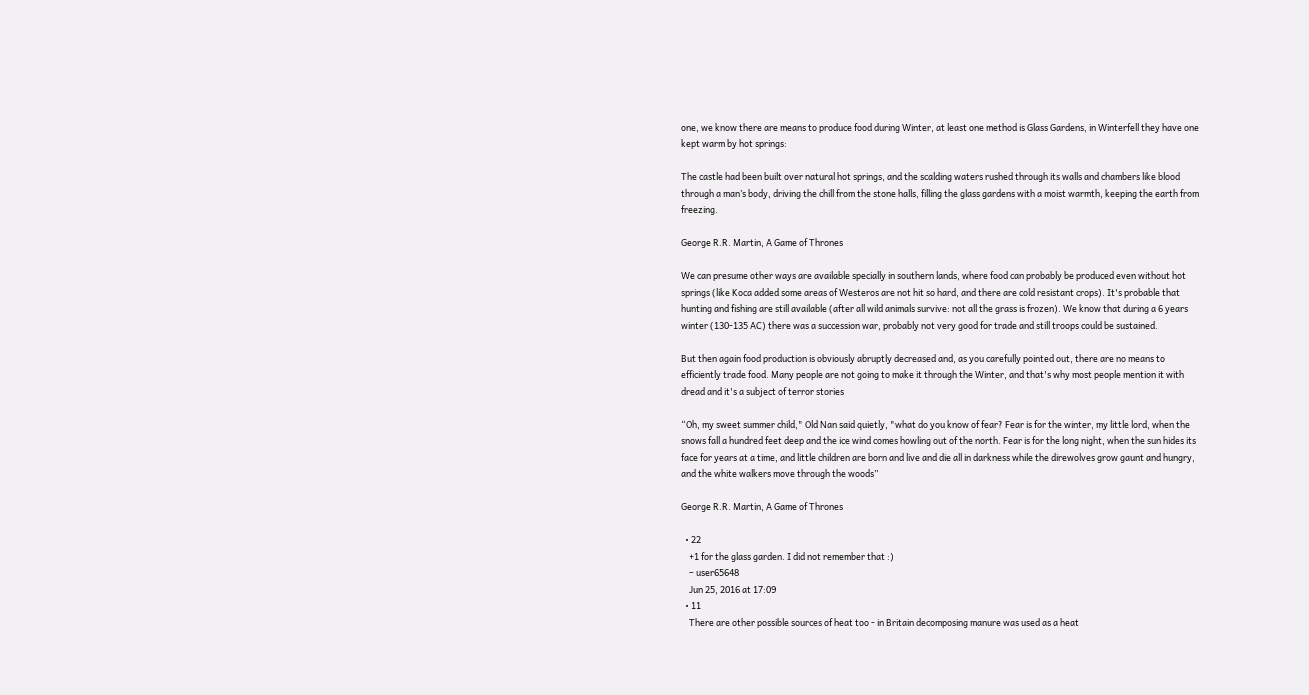one, we know there are means to produce food during Winter, at least one method is Glass Gardens, in Winterfell they have one kept warm by hot springs:

The castle had been built over natural hot springs, and the scalding waters rushed through its walls and chambers like blood through a man’s body, driving the chill from the stone halls, filling the glass gardens with a moist warmth, keeping the earth from freezing.

George R.R. Martin, A Game of Thrones

We can presume other ways are available specially in southern lands, where food can probably be produced even without hot springs (like Koca added some areas of Westeros are not hit so hard, and there are cold resistant crops). It's probable that hunting and fishing are still available (after all wild animals survive: not all the grass is frozen). We know that during a 6 years winter (130-135 AC) there was a succession war, probably not very good for trade and still troops could be sustained.

But then again food production is obviously abruptly decreased and, as you carefully pointed out, there are no means to efficiently trade food. Many people are not going to make it through the Winter, and that's why most people mention it with dread and it's a subject of terror stories

“Oh, my sweet summer child," Old Nan said quietly, "what do you know of fear? Fear is for the winter, my little lord, when the snows fall a hundred feet deep and the ice wind comes howling out of the north. Fear is for the long night, when the sun hides its face for years at a time, and little children are born and live and die all in darkness while the direwolves grow gaunt and hungry, and the white walkers move through the woods”

George R.R. Martin, A Game of Thrones

  • 22
    +1 for the glass garden. I did not remember that :)
    – user65648
    Jun 25, 2016 at 17:09
  • 11
    There are other possible sources of heat too - in Britain decomposing manure was used as a heat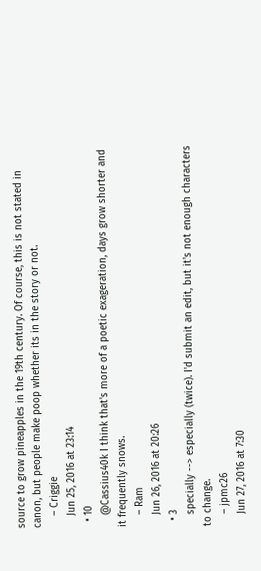source to grow pineapples in the 19th century. Of course, this is not stated in canon, but people make poop whether its in the story or not.
    – Criggie
    Jun 25, 2016 at 23:14
  • 10
    @Cassius40k I think that's more of a poetic exageration, days grow shorter and it frequently snows.
    – Ram
    Jun 26, 2016 at 20:26
  • 3
    specially --> especially (twice). I'd submit an edit, but it's not enough characters to change.
    – jpmc26
    Jun 27, 2016 at 7:30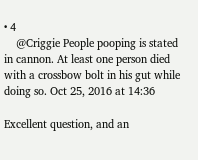• 4
    @Criggie People pooping is stated in cannon. At least one person died with a crossbow bolt in his gut while doing so. Oct 25, 2016 at 14:36

Excellent question, and an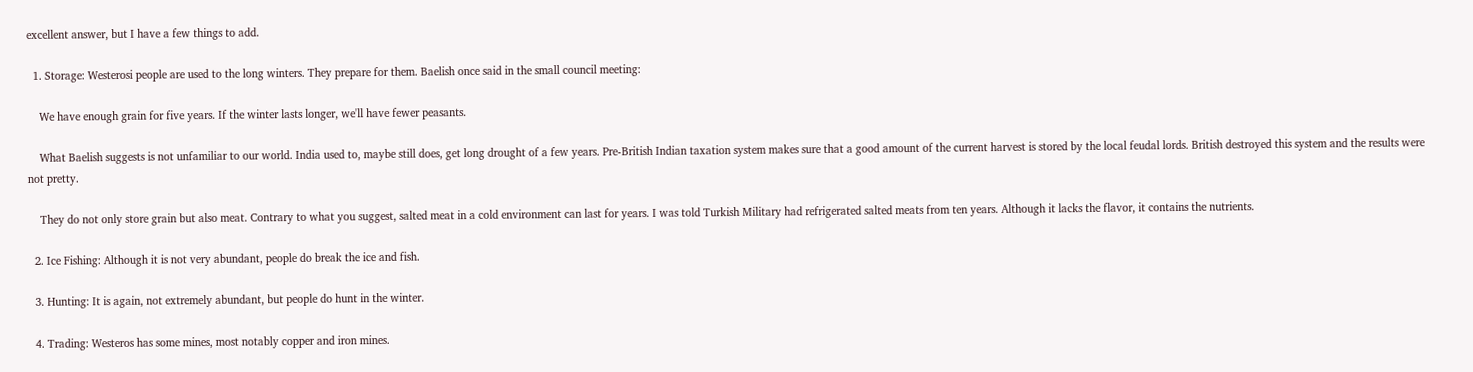excellent answer, but I have a few things to add.

  1. Storage: Westerosi people are used to the long winters. They prepare for them. Baelish once said in the small council meeting:

    We have enough grain for five years. If the winter lasts longer, we'll have fewer peasants.

    What Baelish suggests is not unfamiliar to our world. India used to, maybe still does, get long drought of a few years. Pre-British Indian taxation system makes sure that a good amount of the current harvest is stored by the local feudal lords. British destroyed this system and the results were not pretty.

    They do not only store grain but also meat. Contrary to what you suggest, salted meat in a cold environment can last for years. I was told Turkish Military had refrigerated salted meats from ten years. Although it lacks the flavor, it contains the nutrients.

  2. Ice Fishing: Although it is not very abundant, people do break the ice and fish.

  3. Hunting: It is again, not extremely abundant, but people do hunt in the winter.

  4. Trading: Westeros has some mines, most notably copper and iron mines.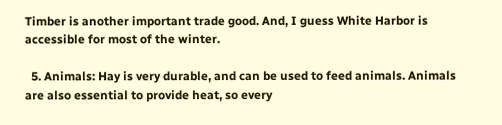Timber is another important trade good. And, I guess White Harbor is accessible for most of the winter.

  5. Animals: Hay is very durable, and can be used to feed animals. Animals are also essential to provide heat, so every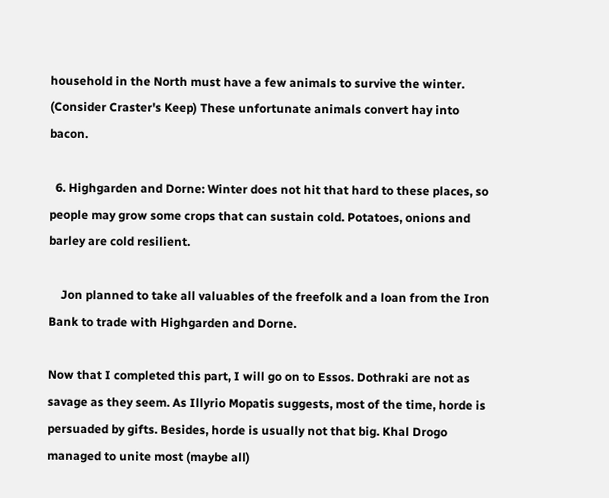household in the North must have a few animals to survive the winter. (Consider Craster's Keep) These unfortunate animals convert hay into bacon.

  6. Highgarden and Dorne: Winter does not hit that hard to these places, so people may grow some crops that can sustain cold. Potatoes, onions and barley are cold resilient.

    Jon planned to take all valuables of the freefolk and a loan from the Iron Bank to trade with Highgarden and Dorne.

Now that I completed this part, I will go on to Essos. Dothraki are not as savage as they seem. As Illyrio Mopatis suggests, most of the time, horde is persuaded by gifts. Besides, horde is usually not that big. Khal Drogo managed to unite most (maybe all)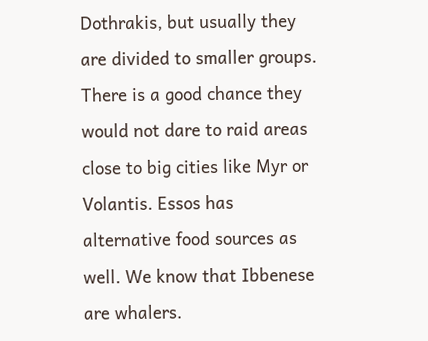Dothrakis, but usually they are divided to smaller groups. There is a good chance they would not dare to raid areas close to big cities like Myr or Volantis. Essos has alternative food sources as well. We know that Ibbenese are whalers.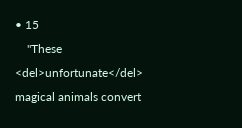• 15
    "These <del>unfortunate</del> magical animals convert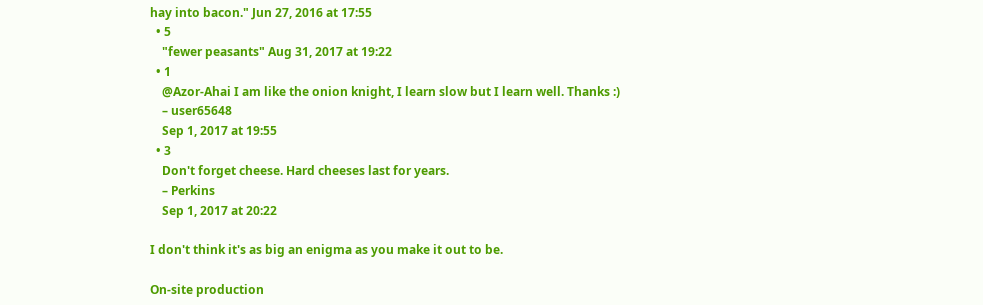hay into bacon." Jun 27, 2016 at 17:55
  • 5
    "fewer peasants" Aug 31, 2017 at 19:22
  • 1
    @Azor-Ahai I am like the onion knight, I learn slow but I learn well. Thanks :)
    – user65648
    Sep 1, 2017 at 19:55
  • 3
    Don't forget cheese. Hard cheeses last for years.
    – Perkins
    Sep 1, 2017 at 20:22

I don't think it's as big an enigma as you make it out to be.

On-site production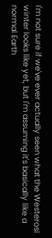I'm not sure if we've ever actually seen what the Westerosi winter looks like yet, but I'm assuming it's basically like a normal Earth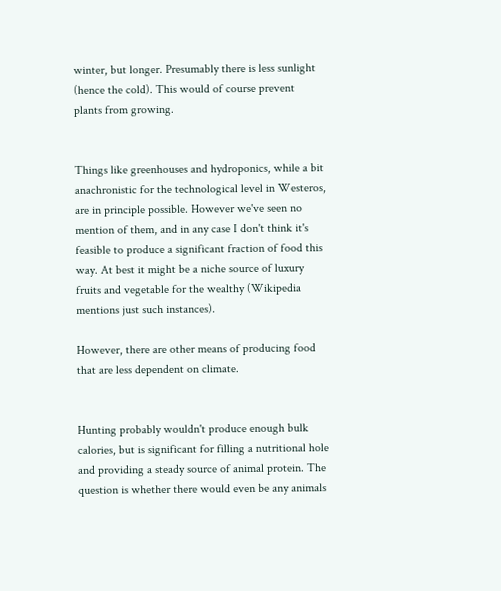winter, but longer. Presumably there is less sunlight (hence the cold). This would of course prevent plants from growing.


Things like greenhouses and hydroponics, while a bit anachronistic for the technological level in Westeros, are in principle possible. However we've seen no mention of them, and in any case I don't think it's feasible to produce a significant fraction of food this way. At best it might be a niche source of luxury fruits and vegetable for the wealthy (Wikipedia mentions just such instances).

However, there are other means of producing food that are less dependent on climate.


Hunting probably wouldn't produce enough bulk calories, but is significant for filling a nutritional hole and providing a steady source of animal protein. The question is whether there would even be any animals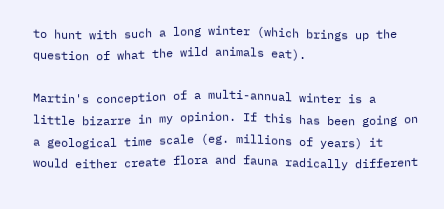to hunt with such a long winter (which brings up the question of what the wild animals eat).

Martin's conception of a multi-annual winter is a little bizarre in my opinion. If this has been going on a geological time scale (eg. millions of years) it would either create flora and fauna radically different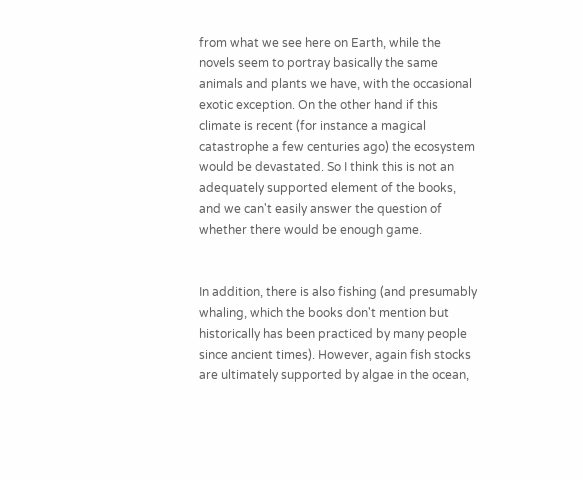from what we see here on Earth, while the novels seem to portray basically the same animals and plants we have, with the occasional exotic exception. On the other hand if this climate is recent (for instance a magical catastrophe a few centuries ago) the ecosystem would be devastated. So I think this is not an adequately supported element of the books, and we can't easily answer the question of whether there would be enough game.


In addition, there is also fishing (and presumably whaling, which the books don't mention but historically has been practiced by many people since ancient times). However, again fish stocks are ultimately supported by algae in the ocean,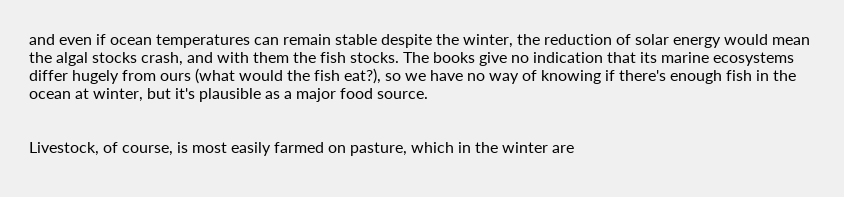and even if ocean temperatures can remain stable despite the winter, the reduction of solar energy would mean the algal stocks crash, and with them the fish stocks. The books give no indication that its marine ecosystems differ hugely from ours (what would the fish eat?), so we have no way of knowing if there's enough fish in the ocean at winter, but it's plausible as a major food source.


Livestock, of course, is most easily farmed on pasture, which in the winter are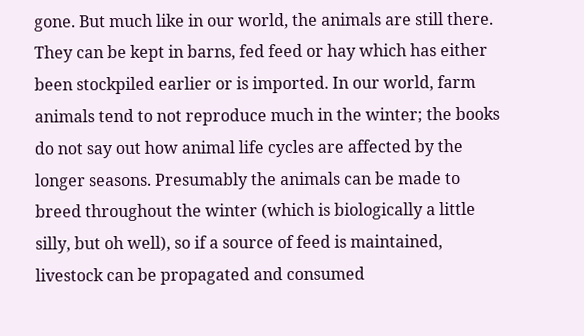gone. But much like in our world, the animals are still there. They can be kept in barns, fed feed or hay which has either been stockpiled earlier or is imported. In our world, farm animals tend to not reproduce much in the winter; the books do not say out how animal life cycles are affected by the longer seasons. Presumably the animals can be made to breed throughout the winter (which is biologically a little silly, but oh well), so if a source of feed is maintained, livestock can be propagated and consumed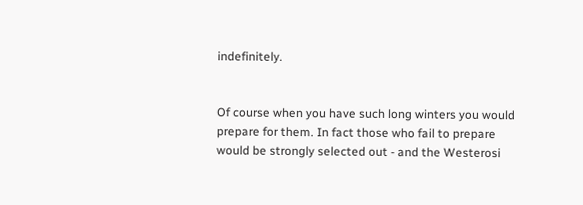indefinitely.


Of course when you have such long winters you would prepare for them. In fact those who fail to prepare would be strongly selected out - and the Westerosi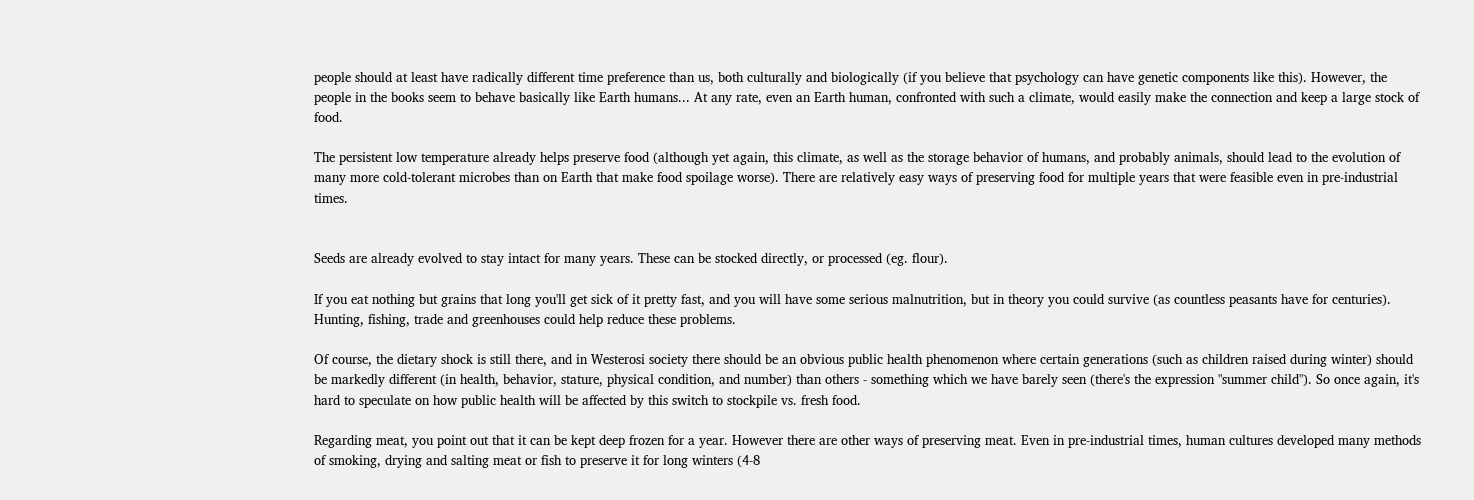people should at least have radically different time preference than us, both culturally and biologically (if you believe that psychology can have genetic components like this). However, the people in the books seem to behave basically like Earth humans... At any rate, even an Earth human, confronted with such a climate, would easily make the connection and keep a large stock of food.

The persistent low temperature already helps preserve food (although yet again, this climate, as well as the storage behavior of humans, and probably animals, should lead to the evolution of many more cold-tolerant microbes than on Earth that make food spoilage worse). There are relatively easy ways of preserving food for multiple years that were feasible even in pre-industrial times.


Seeds are already evolved to stay intact for many years. These can be stocked directly, or processed (eg. flour).

If you eat nothing but grains that long you'll get sick of it pretty fast, and you will have some serious malnutrition, but in theory you could survive (as countless peasants have for centuries). Hunting, fishing, trade and greenhouses could help reduce these problems.

Of course, the dietary shock is still there, and in Westerosi society there should be an obvious public health phenomenon where certain generations (such as children raised during winter) should be markedly different (in health, behavior, stature, physical condition, and number) than others - something which we have barely seen (there's the expression "summer child"). So once again, it's hard to speculate on how public health will be affected by this switch to stockpile vs. fresh food.

Regarding meat, you point out that it can be kept deep frozen for a year. However there are other ways of preserving meat. Even in pre-industrial times, human cultures developed many methods of smoking, drying and salting meat or fish to preserve it for long winters (4-8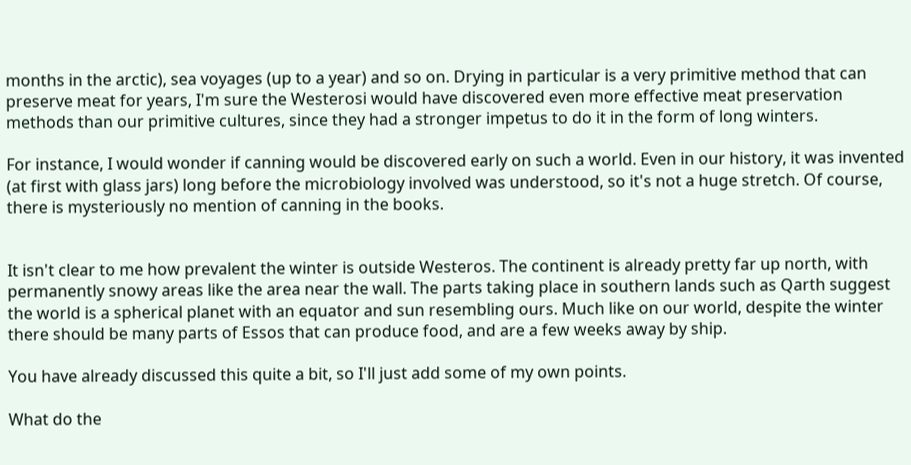months in the arctic), sea voyages (up to a year) and so on. Drying in particular is a very primitive method that can preserve meat for years, I'm sure the Westerosi would have discovered even more effective meat preservation methods than our primitive cultures, since they had a stronger impetus to do it in the form of long winters.

For instance, I would wonder if canning would be discovered early on such a world. Even in our history, it was invented (at first with glass jars) long before the microbiology involved was understood, so it's not a huge stretch. Of course, there is mysteriously no mention of canning in the books.


It isn't clear to me how prevalent the winter is outside Westeros. The continent is already pretty far up north, with permanently snowy areas like the area near the wall. The parts taking place in southern lands such as Qarth suggest the world is a spherical planet with an equator and sun resembling ours. Much like on our world, despite the winter there should be many parts of Essos that can produce food, and are a few weeks away by ship.

You have already discussed this quite a bit, so I'll just add some of my own points.

What do the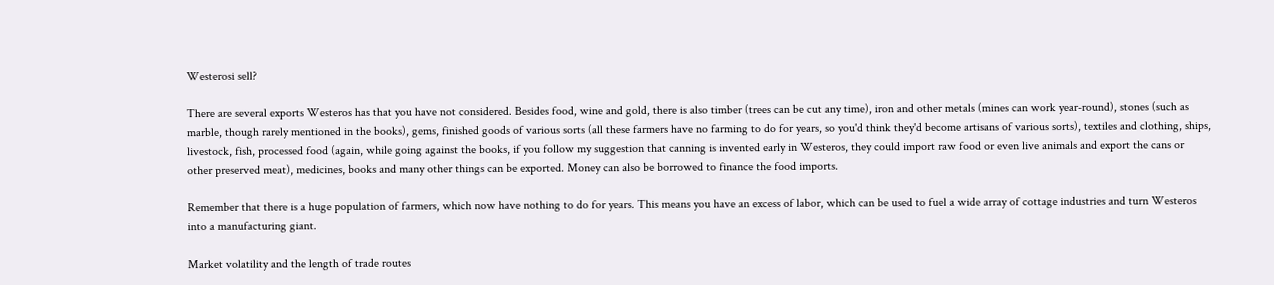Westerosi sell?

There are several exports Westeros has that you have not considered. Besides food, wine and gold, there is also timber (trees can be cut any time), iron and other metals (mines can work year-round), stones (such as marble, though rarely mentioned in the books), gems, finished goods of various sorts (all these farmers have no farming to do for years, so you'd think they'd become artisans of various sorts), textiles and clothing, ships, livestock, fish, processed food (again, while going against the books, if you follow my suggestion that canning is invented early in Westeros, they could import raw food or even live animals and export the cans or other preserved meat), medicines, books and many other things can be exported. Money can also be borrowed to finance the food imports.

Remember that there is a huge population of farmers, which now have nothing to do for years. This means you have an excess of labor, which can be used to fuel a wide array of cottage industries and turn Westeros into a manufacturing giant.

Market volatility and the length of trade routes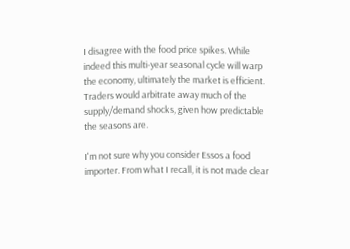I disagree with the food price spikes. While indeed this multi-year seasonal cycle will warp the economy, ultimately the market is efficient. Traders would arbitrate away much of the supply/demand shocks, given how predictable the seasons are.

I'm not sure why you consider Essos a food importer. From what I recall, it is not made clear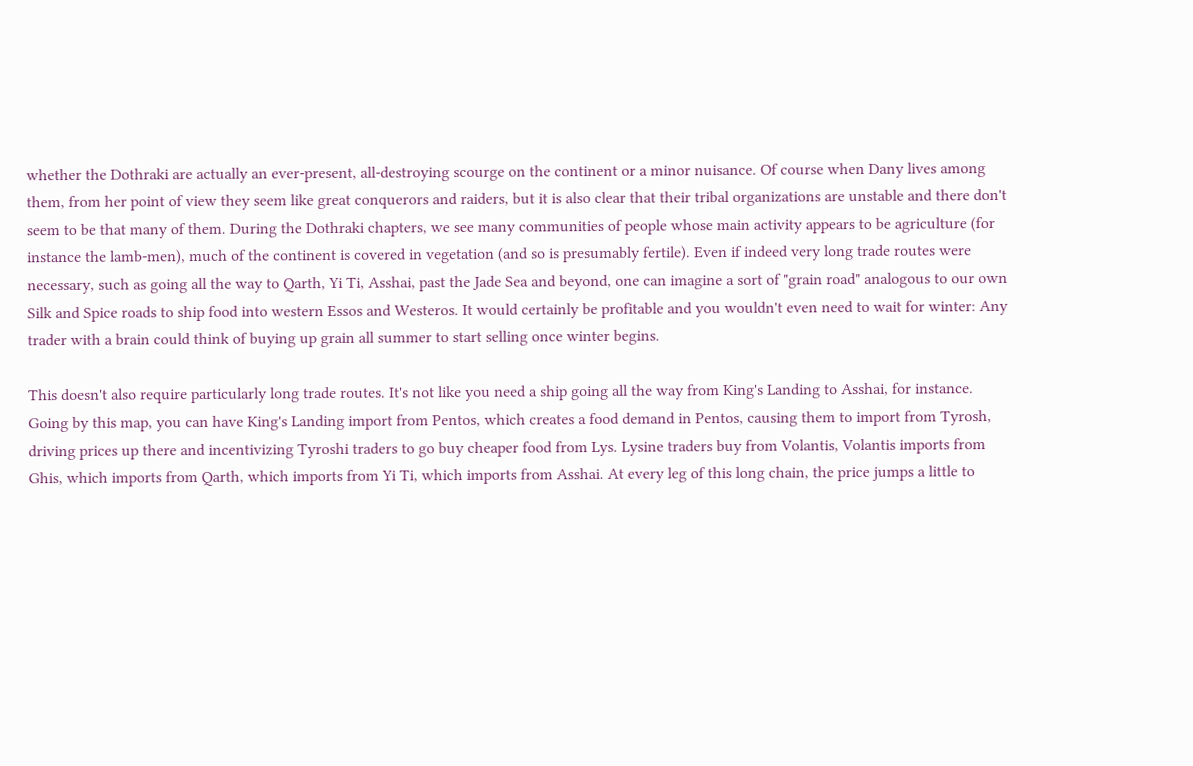whether the Dothraki are actually an ever-present, all-destroying scourge on the continent or a minor nuisance. Of course when Dany lives among them, from her point of view they seem like great conquerors and raiders, but it is also clear that their tribal organizations are unstable and there don't seem to be that many of them. During the Dothraki chapters, we see many communities of people whose main activity appears to be agriculture (for instance the lamb-men), much of the continent is covered in vegetation (and so is presumably fertile). Even if indeed very long trade routes were necessary, such as going all the way to Qarth, Yi Ti, Asshai, past the Jade Sea and beyond, one can imagine a sort of "grain road" analogous to our own Silk and Spice roads to ship food into western Essos and Westeros. It would certainly be profitable and you wouldn't even need to wait for winter: Any trader with a brain could think of buying up grain all summer to start selling once winter begins.

This doesn't also require particularly long trade routes. It's not like you need a ship going all the way from King's Landing to Asshai, for instance. Going by this map, you can have King's Landing import from Pentos, which creates a food demand in Pentos, causing them to import from Tyrosh, driving prices up there and incentivizing Tyroshi traders to go buy cheaper food from Lys. Lysine traders buy from Volantis, Volantis imports from Ghis, which imports from Qarth, which imports from Yi Ti, which imports from Asshai. At every leg of this long chain, the price jumps a little to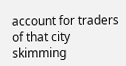account for traders of that city skimming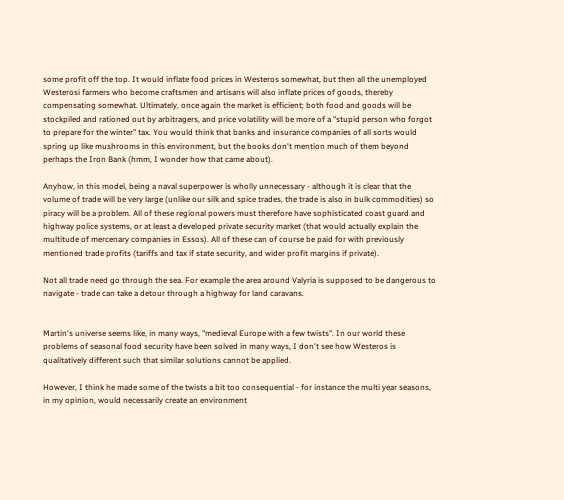some profit off the top. It would inflate food prices in Westeros somewhat, but then all the unemployed Westerosi farmers who become craftsmen and artisans will also inflate prices of goods, thereby compensating somewhat. Ultimately, once again the market is efficient; both food and goods will be stockpiled and rationed out by arbitragers, and price volatility will be more of a "stupid person who forgot to prepare for the winter" tax. You would think that banks and insurance companies of all sorts would spring up like mushrooms in this environment, but the books don't mention much of them beyond perhaps the Iron Bank (hmm, I wonder how that came about).

Anyhow, in this model, being a naval superpower is wholly unnecessary - although it is clear that the volume of trade will be very large (unlike our silk and spice trades, the trade is also in bulk commodities) so piracy will be a problem. All of these regional powers must therefore have sophisticated coast guard and highway police systems, or at least a developed private security market (that would actually explain the multitude of mercenary companies in Essos). All of these can of course be paid for with previously mentioned trade profits (tariffs and tax if state security, and wider profit margins if private).

Not all trade need go through the sea. For example the area around Valyria is supposed to be dangerous to navigate - trade can take a detour through a highway for land caravans.


Martin's universe seems like, in many ways, "medieval Europe with a few twists". In our world these problems of seasonal food security have been solved in many ways, I don't see how Westeros is qualitatively different such that similar solutions cannot be applied.

However, I think he made some of the twists a bit too consequential - for instance the multi year seasons, in my opinion, would necessarily create an environment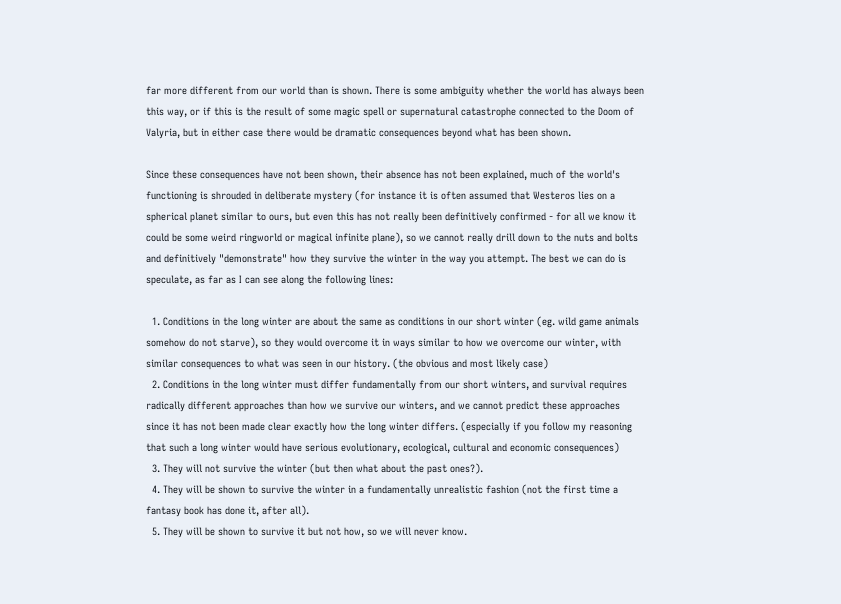far more different from our world than is shown. There is some ambiguity whether the world has always been this way, or if this is the result of some magic spell or supernatural catastrophe connected to the Doom of Valyria, but in either case there would be dramatic consequences beyond what has been shown.

Since these consequences have not been shown, their absence has not been explained, much of the world's functioning is shrouded in deliberate mystery (for instance it is often assumed that Westeros lies on a spherical planet similar to ours, but even this has not really been definitively confirmed - for all we know it could be some weird ringworld or magical infinite plane), so we cannot really drill down to the nuts and bolts and definitively "demonstrate" how they survive the winter in the way you attempt. The best we can do is speculate, as far as I can see along the following lines:

  1. Conditions in the long winter are about the same as conditions in our short winter (eg. wild game animals somehow do not starve), so they would overcome it in ways similar to how we overcome our winter, with similar consequences to what was seen in our history. (the obvious and most likely case)
  2. Conditions in the long winter must differ fundamentally from our short winters, and survival requires radically different approaches than how we survive our winters, and we cannot predict these approaches since it has not been made clear exactly how the long winter differs. (especially if you follow my reasoning that such a long winter would have serious evolutionary, ecological, cultural and economic consequences)
  3. They will not survive the winter (but then what about the past ones?).
  4. They will be shown to survive the winter in a fundamentally unrealistic fashion (not the first time a fantasy book has done it, after all).
  5. They will be shown to survive it but not how, so we will never know.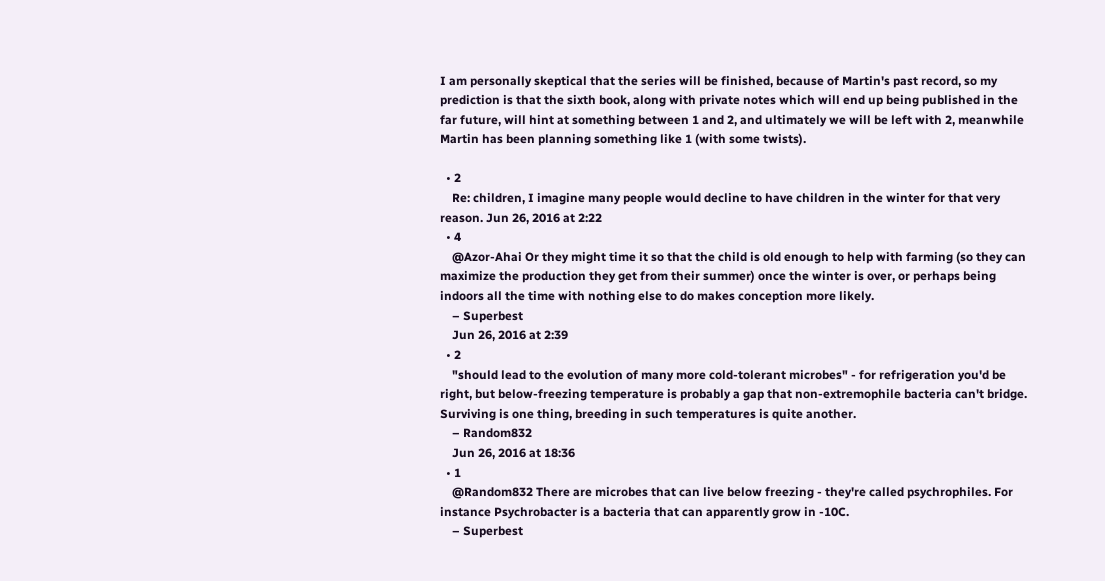I am personally skeptical that the series will be finished, because of Martin's past record, so my prediction is that the sixth book, along with private notes which will end up being published in the far future, will hint at something between 1 and 2, and ultimately we will be left with 2, meanwhile Martin has been planning something like 1 (with some twists).

  • 2
    Re: children, I imagine many people would decline to have children in the winter for that very reason. Jun 26, 2016 at 2:22
  • 4
    @Azor-Ahai Or they might time it so that the child is old enough to help with farming (so they can maximize the production they get from their summer) once the winter is over, or perhaps being indoors all the time with nothing else to do makes conception more likely.
    – Superbest
    Jun 26, 2016 at 2:39
  • 2
    "should lead to the evolution of many more cold-tolerant microbes" - for refrigeration you'd be right, but below-freezing temperature is probably a gap that non-extremophile bacteria can't bridge. Surviving is one thing, breeding in such temperatures is quite another.
    – Random832
    Jun 26, 2016 at 18:36
  • 1
    @Random832 There are microbes that can live below freezing - they're called psychrophiles. For instance Psychrobacter is a bacteria that can apparently grow in -10C.
    – Superbest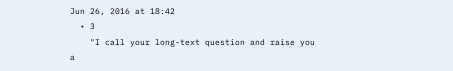Jun 26, 2016 at 18:42
  • 3
    "I call your long-text question and raise you a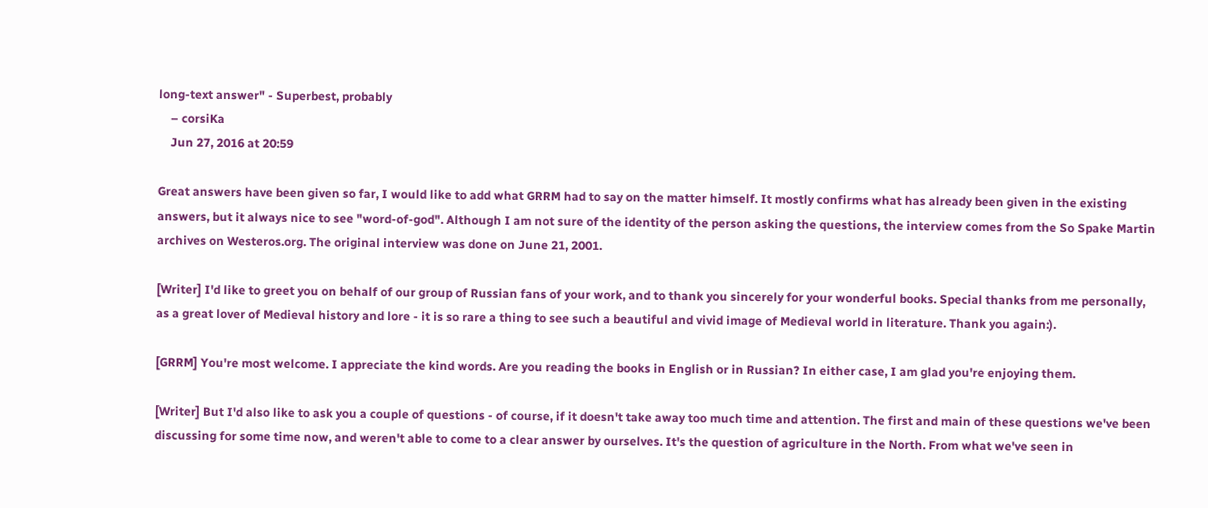long-text answer" - Superbest, probably
    – corsiKa
    Jun 27, 2016 at 20:59

Great answers have been given so far, I would like to add what GRRM had to say on the matter himself. It mostly confirms what has already been given in the existing answers, but it always nice to see "word-of-god". Although I am not sure of the identity of the person asking the questions, the interview comes from the So Spake Martin archives on Westeros.org. The original interview was done on June 21, 2001.

[Writer] I'd like to greet you on behalf of our group of Russian fans of your work, and to thank you sincerely for your wonderful books. Special thanks from me personally, as a great lover of Medieval history and lore - it is so rare a thing to see such a beautiful and vivid image of Medieval world in literature. Thank you again:).

[GRRM] You're most welcome. I appreciate the kind words. Are you reading the books in English or in Russian? In either case, I am glad you're enjoying them.

[Writer] But I'd also like to ask you a couple of questions - of course, if it doesn't take away too much time and attention. The first and main of these questions we've been discussing for some time now, and weren't able to come to a clear answer by ourselves. It's the question of agriculture in the North. From what we've seen in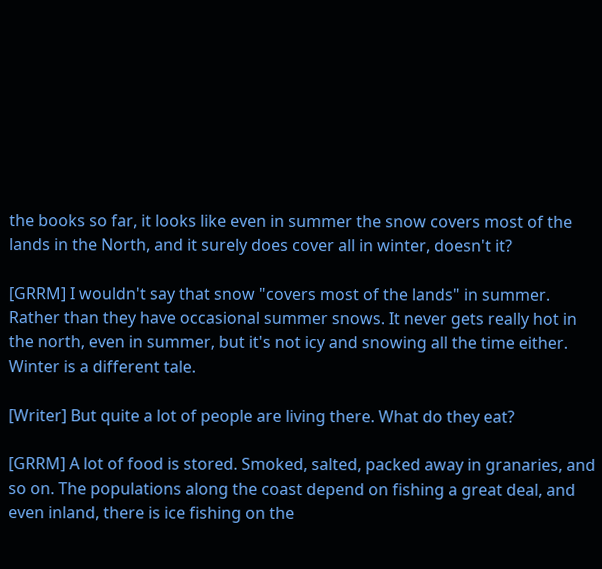the books so far, it looks like even in summer the snow covers most of the lands in the North, and it surely does cover all in winter, doesn't it?

[GRRM] I wouldn't say that snow "covers most of the lands" in summer. Rather than they have occasional summer snows. It never gets really hot in the north, even in summer, but it's not icy and snowing all the time either. Winter is a different tale.

[Writer] But quite a lot of people are living there. What do they eat?

[GRRM] A lot of food is stored. Smoked, salted, packed away in granaries, and so on. The populations along the coast depend on fishing a great deal, and even inland, there is ice fishing on the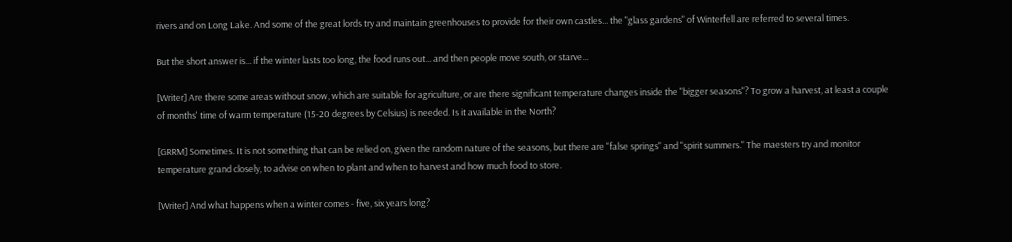rivers and on Long Lake. And some of the great lords try and maintain greenhouses to provide for their own castles... the "glass gardens" of Winterfell are referred to several times.

But the short answer is... if the winter lasts too long, the food runs out... and then people move south, or starve...

[Writer] Are there some areas without snow, which are suitable for agriculture, or are there significant temperature changes inside the "bigger seasons"? To grow a harvest, at least a couple of months' time of warm temperature (15-20 degrees by Celsius) is needed. Is it available in the North?

[GRRM] Sometimes. It is not something that can be relied on, given the random nature of the seasons, but there are "false springs" and "spirit summers." The maesters try and monitor temperature grand closely, to advise on when to plant and when to harvest and how much food to store.

[Writer] And what happens when a winter comes - five, six years long?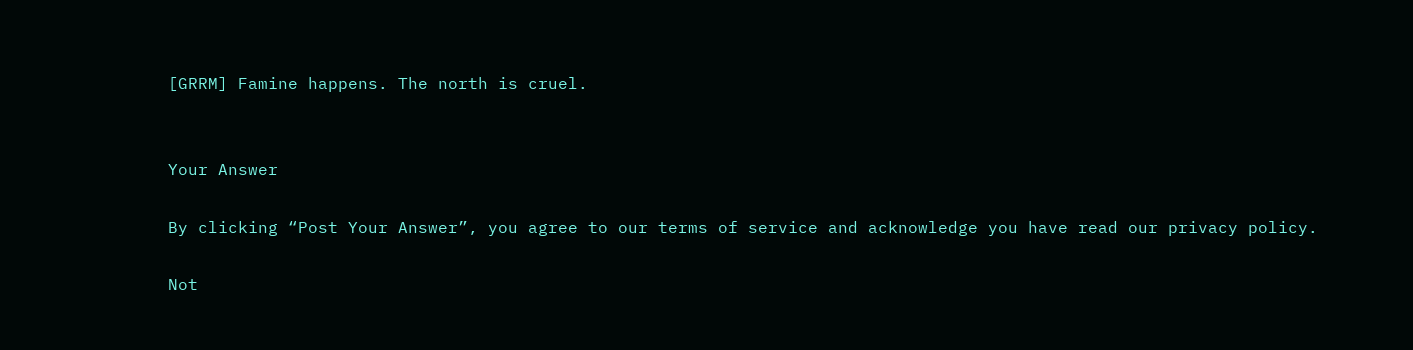[GRRM] Famine happens. The north is cruel.


Your Answer

By clicking “Post Your Answer”, you agree to our terms of service and acknowledge you have read our privacy policy.

Not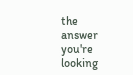the answer you're looking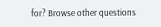for? Browse other questions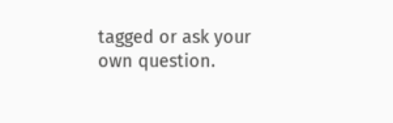tagged or ask your own question.